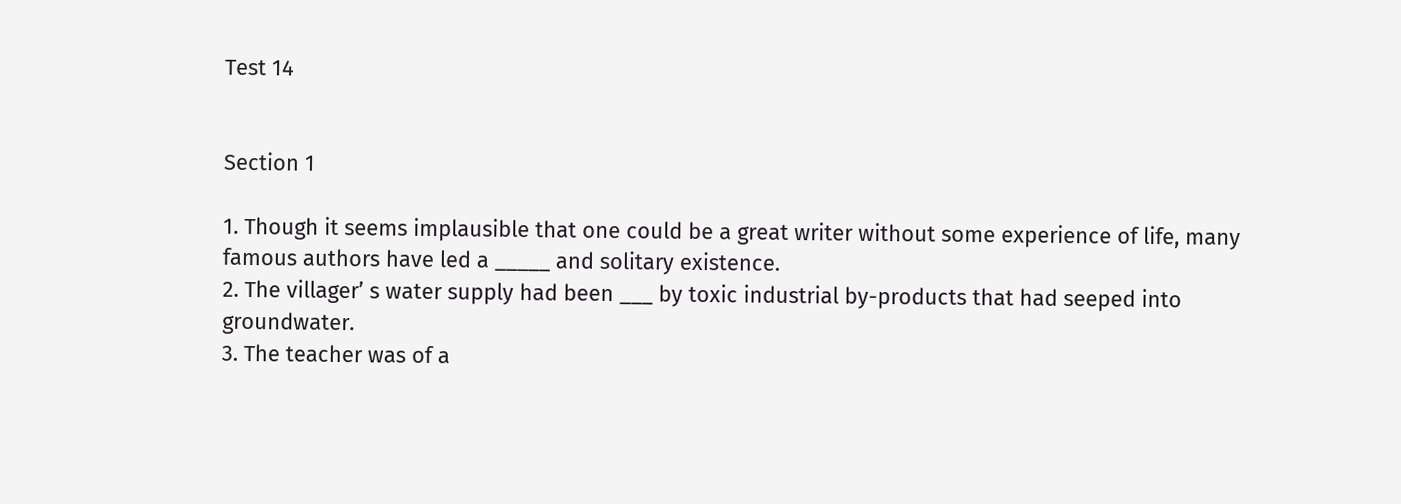Test 14


Section 1

1. Though it seems implausible that one could be a great writer without some experience of life, many famous authors have led a _____ and solitary existence.
2. The villager’ s water supply had been ___ by toxic industrial by-products that had seeped into groundwater.
3. The teacher was of a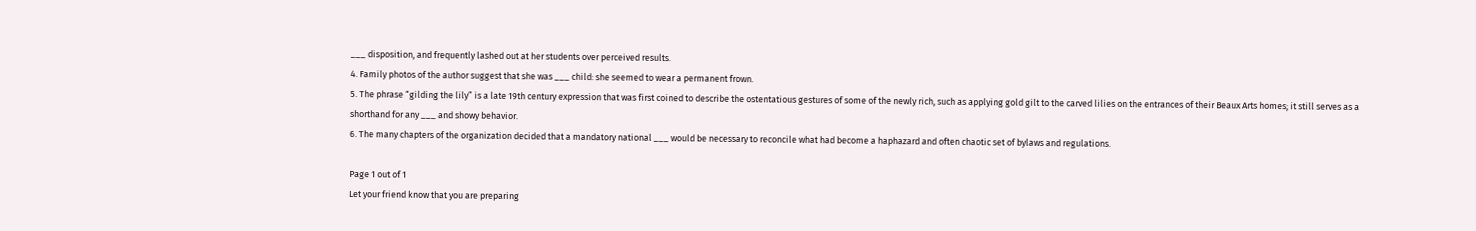___ disposition, and frequently lashed out at her students over perceived results.
4. Family photos of the author suggest that she was ___ child: she seemed to wear a permanent frown.
5. The phrase “gilding the lily” is a late 19th century expression that was first coined to describe the ostentatious gestures of some of the newly rich, such as applying gold gilt to the carved lilies on the entrances of their Beaux Arts homes; it still serves as a shorthand for any ___ and showy behavior.
6. The many chapters of the organization decided that a mandatory national ___ would be necessary to reconcile what had become a haphazard and often chaotic set of bylaws and regulations.

Page 1 out of 1
Let your friend know that you are preparing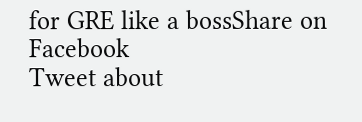for GRE like a bossShare on Facebook
Tweet about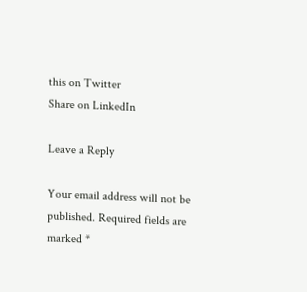this on Twitter
Share on LinkedIn

Leave a Reply

Your email address will not be published. Required fields are marked *